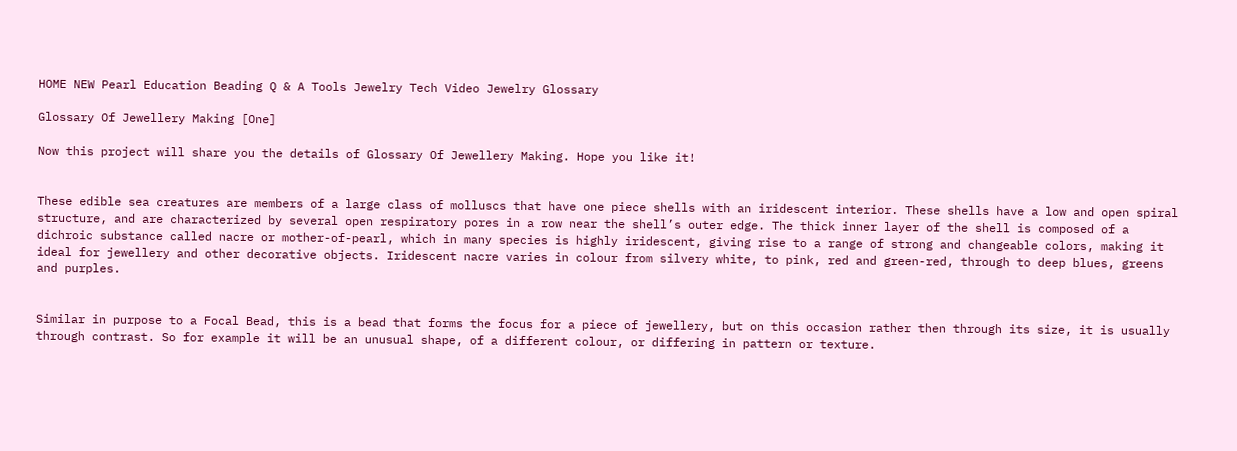HOME NEW Pearl Education Beading Q & A Tools Jewelry Tech Video Jewelry Glossary

Glossary Of Jewellery Making [One]

Now this project will share you the details of Glossary Of Jewellery Making. Hope you like it!


These edible sea creatures are members of a large class of molluscs that have one piece shells with an iridescent interior. These shells have a low and open spiral structure, and are characterized by several open respiratory pores in a row near the shell’s outer edge. The thick inner layer of the shell is composed of a dichroic substance called nacre or mother-of-pearl, which in many species is highly iridescent, giving rise to a range of strong and changeable colors, making it ideal for jewellery and other decorative objects. Iridescent nacre varies in colour from silvery white, to pink, red and green-red, through to deep blues, greens and purples.


Similar in purpose to a Focal Bead, this is a bead that forms the focus for a piece of jewellery, but on this occasion rather then through its size, it is usually through contrast. So for example it will be an unusual shape, of a different colour, or differing in pattern or texture.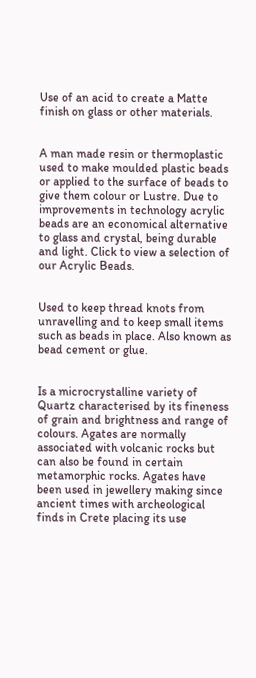Use of an acid to create a Matte finish on glass or other materials.


A man made resin or thermoplastic used to make moulded plastic beads or applied to the surface of beads to give them colour or Lustre. Due to improvements in technology acrylic beads are an economical alternative to glass and crystal, being durable and light. Click to view a selection of our Acrylic Beads.


Used to keep thread knots from unravelling and to keep small items such as beads in place. Also known as bead cement or glue.


Is a microcrystalline variety of Quartz characterised by its fineness of grain and brightness and range of colours. Agates are normally associated with volcanic rocks but can also be found in certain metamorphic rocks. Agates have been used in jewellery making since ancient times with archeological finds in Crete placing its use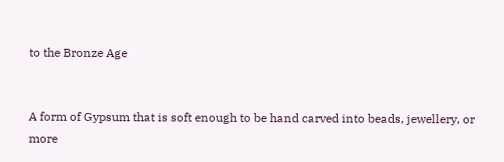to the Bronze Age


A form of Gypsum that is soft enough to be hand carved into beads, jewellery, or more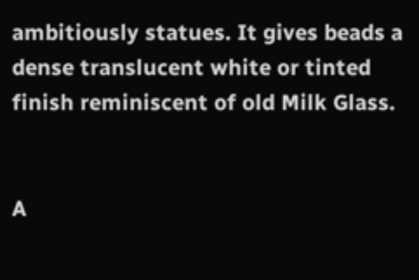ambitiously statues. It gives beads a dense translucent white or tinted finish reminiscent of old Milk Glass.


A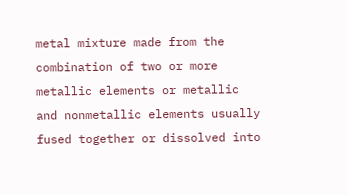metal mixture made from the combination of two or more metallic elements or metallic and nonmetallic elements usually fused together or dissolved into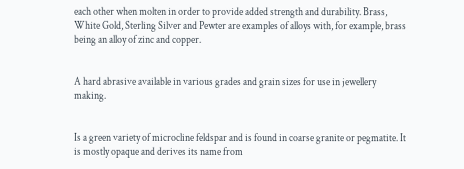each other when molten in order to provide added strength and durability. Brass, White Gold, Sterling Silver and Pewter are examples of alloys with, for example, brass being an alloy of zinc and copper.


A hard abrasive available in various grades and grain sizes for use in jewellery making.


Is a green variety of microcline feldspar and is found in coarse granite or pegmatite. It is mostly opaque and derives its name from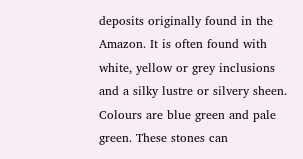deposits originally found in the Amazon. It is often found with white, yellow or grey inclusions and a silky lustre or silvery sheen. Colours are blue green and pale green. These stones can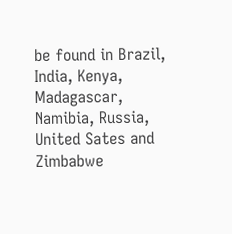be found in Brazil, India, Kenya, Madagascar, Namibia, Russia, United Sates and Zimbabwe